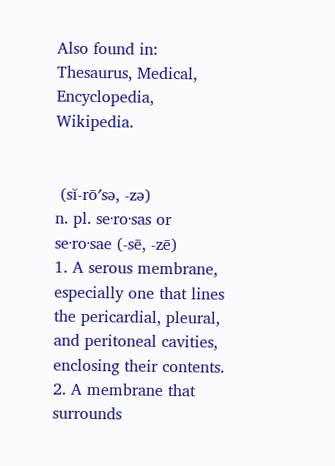Also found in: Thesaurus, Medical, Encyclopedia, Wikipedia.


 (sĭ-rō′sə, -zə)
n. pl. se·ro·sas or se·ro·sae (-sē, -zē)
1. A serous membrane, especially one that lines the pericardial, pleural, and peritoneal cavities, enclosing their contents.
2. A membrane that surrounds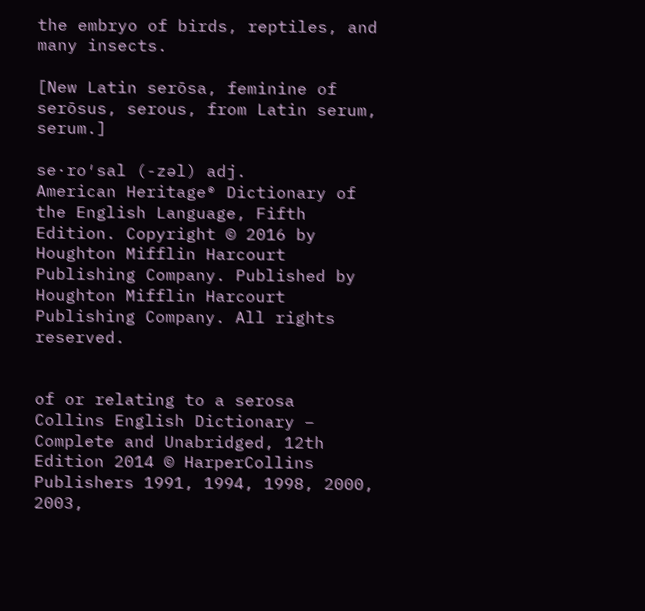the embryo of birds, reptiles, and many insects.

[New Latin serōsa, feminine of serōsus, serous, from Latin serum, serum.]

se·ro′sal (-zəl) adj.
American Heritage® Dictionary of the English Language, Fifth Edition. Copyright © 2016 by Houghton Mifflin Harcourt Publishing Company. Published by Houghton Mifflin Harcourt Publishing Company. All rights reserved.


of or relating to a serosa
Collins English Dictionary – Complete and Unabridged, 12th Edition 2014 © HarperCollins Publishers 1991, 1994, 1998, 2000, 2003,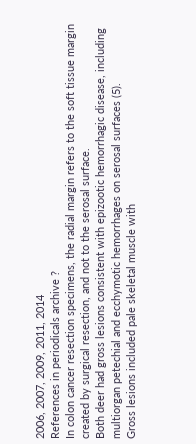2006, 2007, 2009, 2011, 2014
References in periodicals archive ?
In colon cancer resection specimens, the radial margin refers to the soft tissue margin created by surgical resection, and not to the serosal surface.
Both deer had gross lesions consistent with epizootic hemorrhagic disease, including multiorgan petechial and ecchymotic hemorrhages on serosal surfaces (5).
Gross lesions included pale skeletal muscle with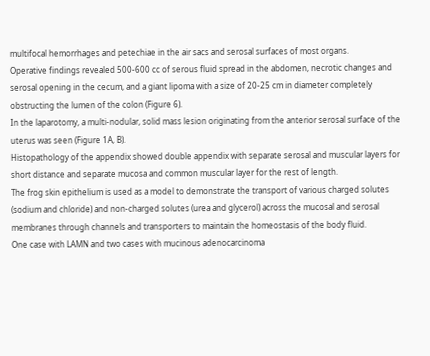multifocal hemorrhages and petechiae in the air sacs and serosal surfaces of most organs.
Operative findings revealed 500-600 cc of serous fluid spread in the abdomen, necrotic changes and serosal opening in the cecum, and a giant lipoma with a size of 20-25 cm in diameter completely obstructing the lumen of the colon (Figure 6).
In the laparotomy, a multi-nodular, solid mass lesion originating from the anterior serosal surface of the uterus was seen (Figure 1A, B).
Histopathology of the appendix showed double appendix with separate serosal and muscular layers for short distance and separate mucosa and common muscular layer for the rest of length.
The frog skin epithelium is used as a model to demonstrate the transport of various charged solutes (sodium and chloride) and non-charged solutes (urea and glycerol) across the mucosal and serosal membranes through channels and transporters to maintain the homeostasis of the body fluid.
One case with LAMN and two cases with mucinous adenocarcinoma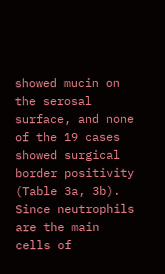showed mucin on the serosal surface, and none of the 19 cases showed surgical border positivity (Table 3a, 3b).
Since neutrophils are the main cells of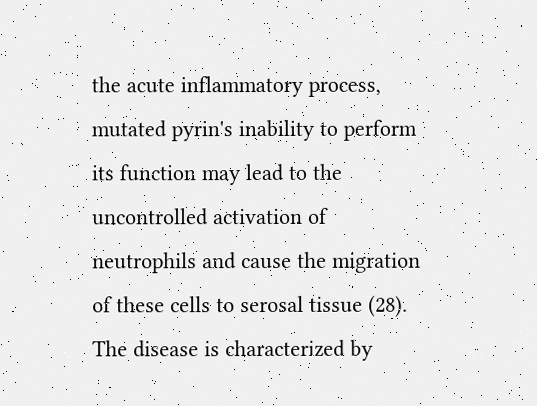the acute inflammatory process, mutated pyrin's inability to perform its function may lead to the uncontrolled activation of neutrophils and cause the migration of these cells to serosal tissue (28).
The disease is characterized by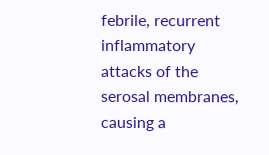febrile, recurrent inflammatory attacks of the serosal membranes, causing a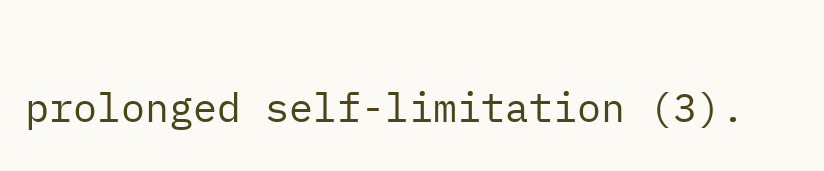prolonged self-limitation (3).